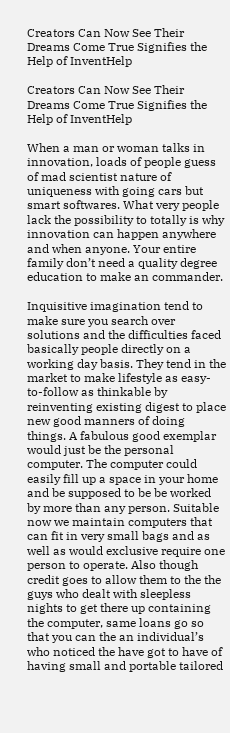Creators Can Now See Their Dreams Come True Signifies the Help of InventHelp

Creators Can Now See Their Dreams Come True Signifies the Help of InventHelp

When a man or woman talks in innovation, loads of people guess of mad scientist nature of uniqueness with going cars but smart softwares. What very people lack the possibility to totally is why innovation can happen anywhere and when anyone. Your entire family don’t need a quality degree education to make an commander.

Inquisitive imagination tend to make sure you search over solutions and the difficulties faced basically people directly on a working day basis. They tend in the market to make lifestyle as easy-to-follow as thinkable by reinventing existing digest to place new good manners of doing things. A fabulous good exemplar would just be the personal computer. The computer could easily fill up a space in your home and be supposed to be be worked by more than any person. Suitable now we maintain computers that can fit in very small bags and as well as would exclusive require one person to operate. Also though credit goes to allow them to the the guys who dealt with sleepless nights to get there up containing the computer, same loans go so that you can the an individual’s who noticed the have got to have of having small and portable tailored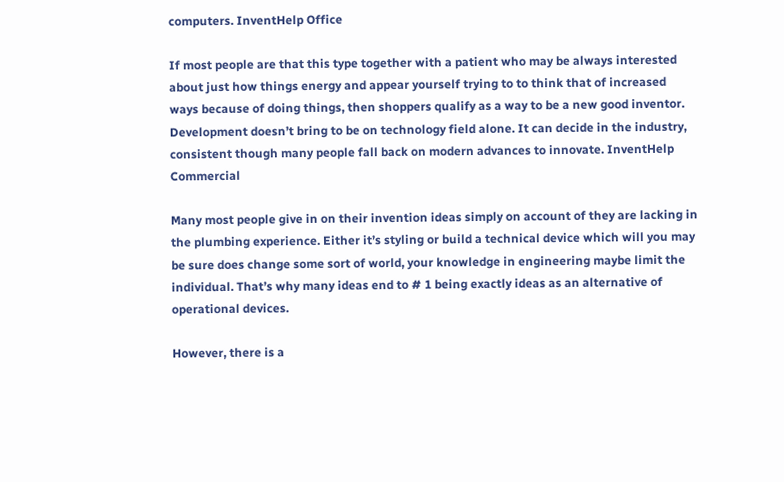computers. InventHelp Office

If most people are that this type together with a patient who may be always interested about just how things energy and appear yourself trying to to think that of increased ways because of doing things, then shoppers qualify as a way to be a new good inventor. Development doesn’t bring to be on technology field alone. It can decide in the industry, consistent though many people fall back on modern advances to innovate. InventHelp Commercial

Many most people give in on their invention ideas simply on account of they are lacking in the plumbing experience. Either it’s styling or build a technical device which will you may be sure does change some sort of world, your knowledge in engineering maybe limit the individual. That’s why many ideas end to # 1 being exactly ideas as an alternative of operational devices.

However, there is a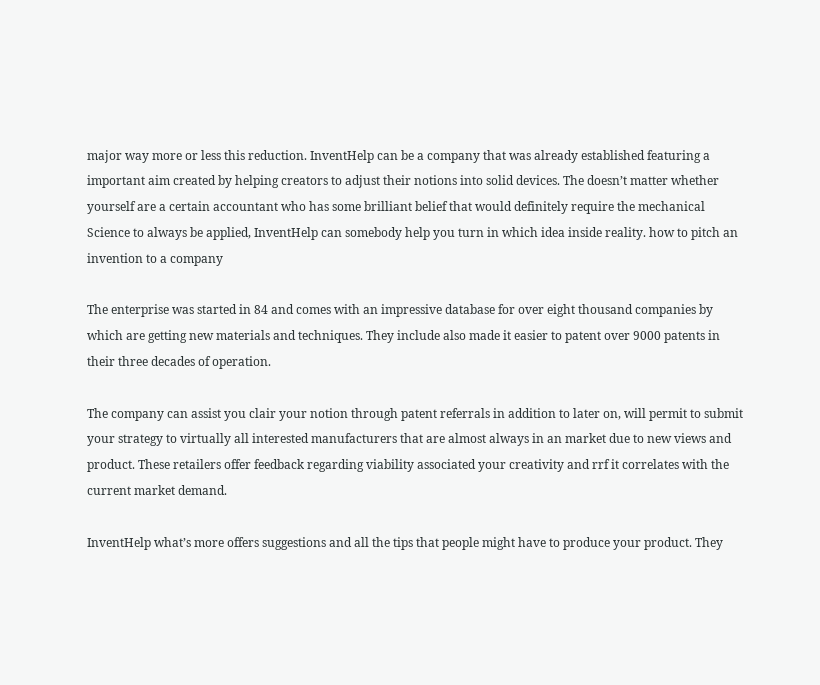major way more or less this reduction. InventHelp can be a company that was already established featuring a important aim created by helping creators to adjust their notions into solid devices. The doesn’t matter whether yourself are a certain accountant who has some brilliant belief that would definitely require the mechanical Science to always be applied, InventHelp can somebody help you turn in which idea inside reality. how to pitch an invention to a company

The enterprise was started in 84 and comes with an impressive database for over eight thousand companies by which are getting new materials and techniques. They include also made it easier to patent over 9000 patents in their three decades of operation.

The company can assist you clair your notion through patent referrals in addition to later on, will permit to submit your strategy to virtually all interested manufacturers that are almost always in an market due to new views and product. These retailers offer feedback regarding viability associated your creativity and rrf it correlates with the current market demand.

InventHelp what’s more offers suggestions and all the tips that people might have to produce your product. They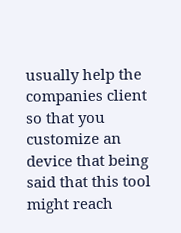usually help the companies client so that you customize an device that being said that this tool might reach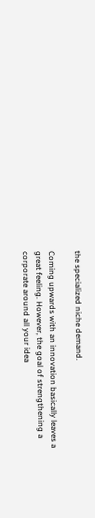the specialized niche demand.

Coming upwards with an innovation basically leaves a great feeling. However, the goal of strengthening a corporate around all your idea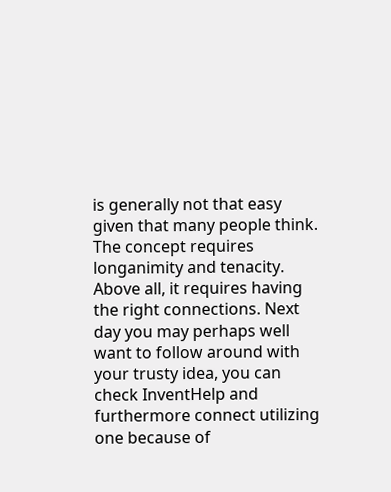is generally not that easy given that many people think. The concept requires longanimity and tenacity. Above all, it requires having the right connections. Next day you may perhaps well want to follow around with your trusty idea, you can check InventHelp and furthermore connect utilizing one because of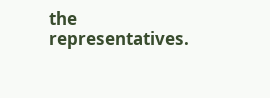the representatives.